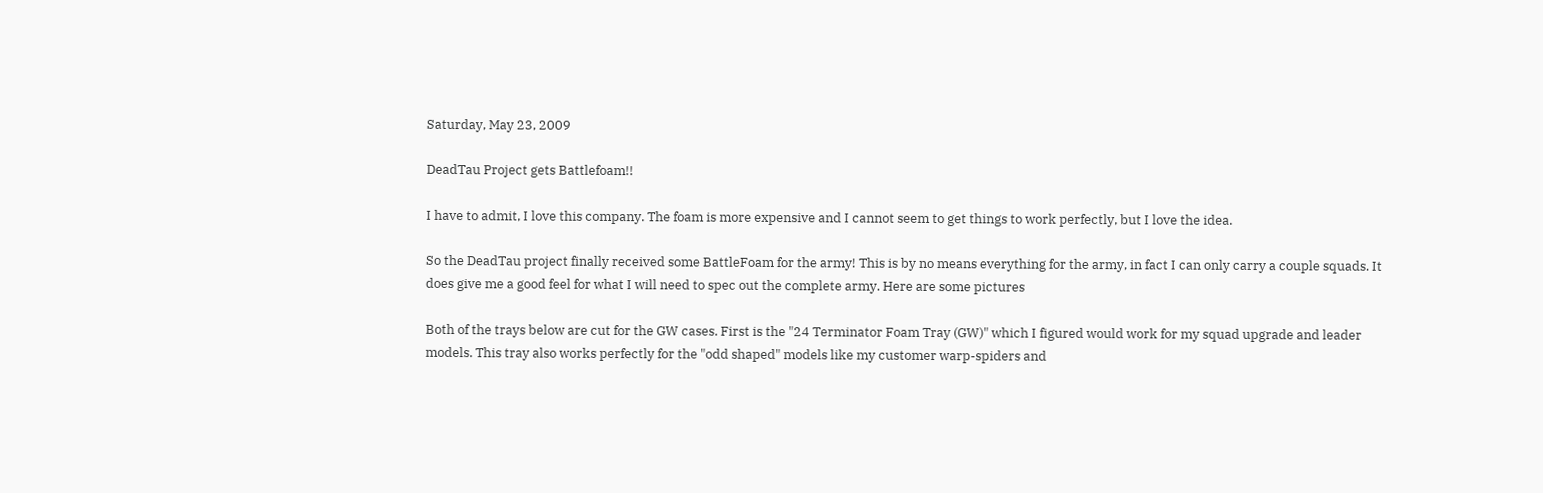Saturday, May 23, 2009

DeadTau Project gets Battlefoam!!

I have to admit, I love this company. The foam is more expensive and I cannot seem to get things to work perfectly, but I love the idea.

So the DeadTau project finally received some BattleFoam for the army! This is by no means everything for the army, in fact I can only carry a couple squads. It does give me a good feel for what I will need to spec out the complete army. Here are some pictures

Both of the trays below are cut for the GW cases. First is the "24 Terminator Foam Tray (GW)" which I figured would work for my squad upgrade and leader models. This tray also works perfectly for the "odd shaped" models like my customer warp-spiders and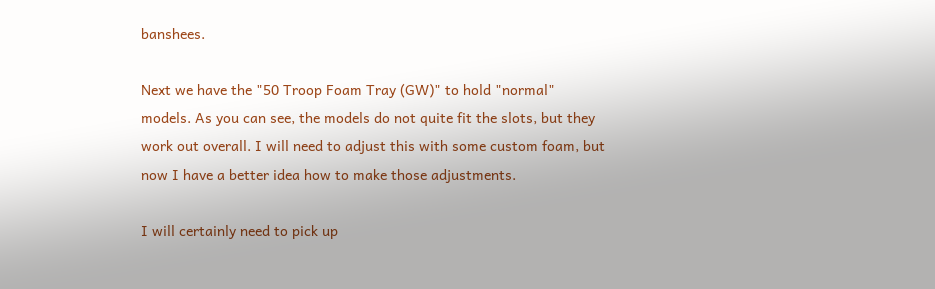banshees.

Next we have the "50 Troop Foam Tray (GW)" to hold "normal" models. As you can see, the models do not quite fit the slots, but they work out overall. I will need to adjust this with some custom foam, but now I have a better idea how to make those adjustments.

I will certainly need to pick up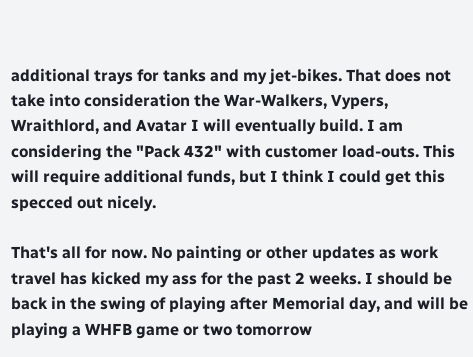additional trays for tanks and my jet-bikes. That does not take into consideration the War-Walkers, Vypers, Wraithlord, and Avatar I will eventually build. I am considering the "Pack 432" with customer load-outs. This will require additional funds, but I think I could get this specced out nicely.

That's all for now. No painting or other updates as work travel has kicked my ass for the past 2 weeks. I should be back in the swing of playing after Memorial day, and will be playing a WHFB game or two tomorrow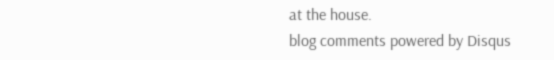at the house.
blog comments powered by Disqus